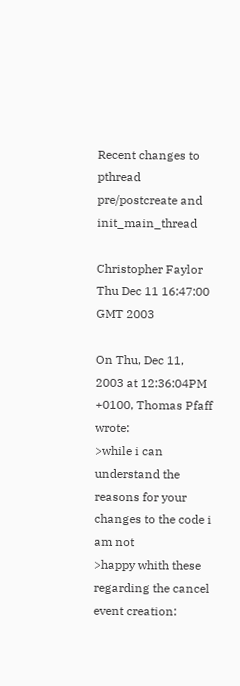Recent changes to pthread pre/postcreate and init_main_thread

Christopher Faylor
Thu Dec 11 16:47:00 GMT 2003

On Thu, Dec 11, 2003 at 12:36:04PM +0100, Thomas Pfaff wrote:
>while i can understand the reasons for your changes to the code i am not
>happy whith these regarding the cancel event creation: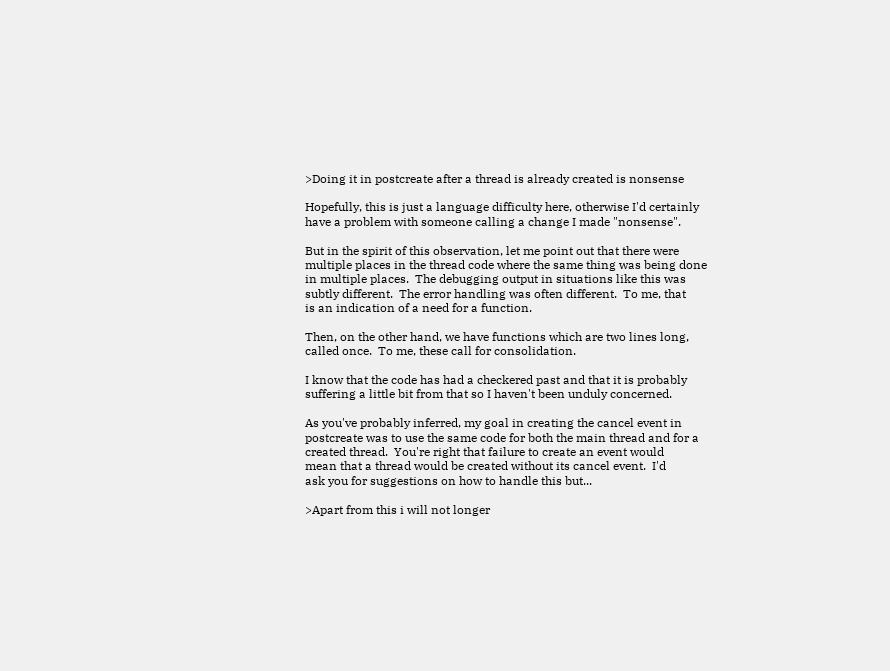>Doing it in postcreate after a thread is already created is nonsense

Hopefully, this is just a language difficulty here, otherwise I'd certainly
have a problem with someone calling a change I made "nonsense".

But in the spirit of this observation, let me point out that there were
multiple places in the thread code where the same thing was being done
in multiple places.  The debugging output in situations like this was
subtly different.  The error handling was often different.  To me, that
is an indication of a need for a function.

Then, on the other hand, we have functions which are two lines long,
called once.  To me, these call for consolidation.

I know that the code has had a checkered past and that it is probably
suffering a little bit from that so I haven't been unduly concerned.

As you've probably inferred, my goal in creating the cancel event in
postcreate was to use the same code for both the main thread and for a
created thread.  You're right that failure to create an event would
mean that a thread would be created without its cancel event.  I'd
ask you for suggestions on how to handle this but...

>Apart from this i will not longer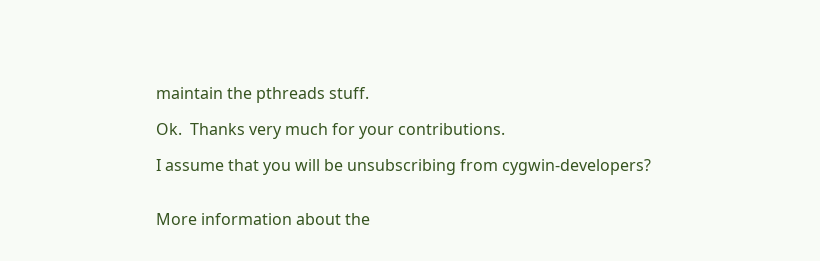maintain the pthreads stuff.

Ok.  Thanks very much for your contributions.

I assume that you will be unsubscribing from cygwin-developers?


More information about the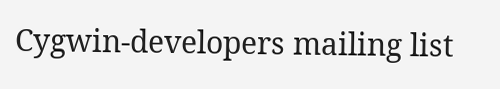Cygwin-developers mailing list